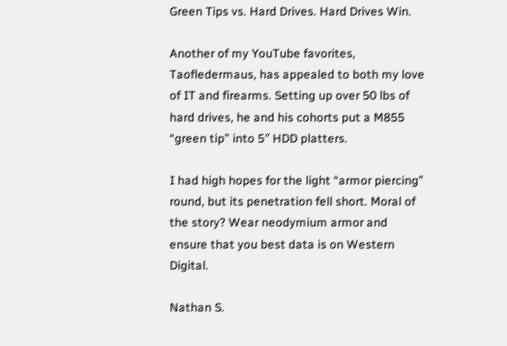Green Tips vs. Hard Drives. Hard Drives Win.

Another of my YouTube favorites, Taofledermaus, has appealed to both my love of IT and firearms. Setting up over 50 lbs of hard drives, he and his cohorts put a M855 “green tip” into 5″ HDD platters.

I had high hopes for the light “armor piercing” round, but its penetration fell short. Moral of the story? Wear neodymium armor and ensure that you best data is on Western Digital.

Nathan S.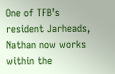One of TFB’s resident Jarheads, Nathan now works within the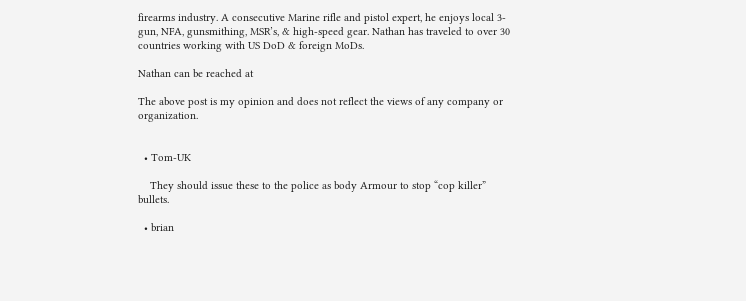firearms industry. A consecutive Marine rifle and pistol expert, he enjoys local 3-gun, NFA, gunsmithing, MSR’s, & high-speed gear. Nathan has traveled to over 30 countries working with US DoD & foreign MoDs.

Nathan can be reached at

The above post is my opinion and does not reflect the views of any company or organization.


  • Tom-UK

    They should issue these to the police as body Armour to stop “cop killer” bullets.

  • brian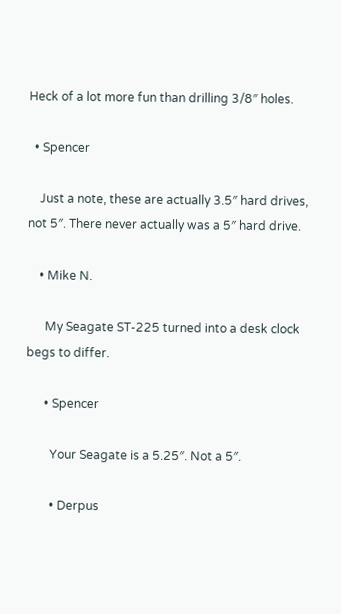Heck of a lot more fun than drilling 3/8″ holes.

  • Spencer

    Just a note, these are actually 3.5″ hard drives, not 5″. There never actually was a 5″ hard drive.

    • Mike N.

      My Seagate ST-225 turned into a desk clock begs to differ.

      • Spencer

        Your Seagate is a 5.25″. Not a 5″.

        • Derpus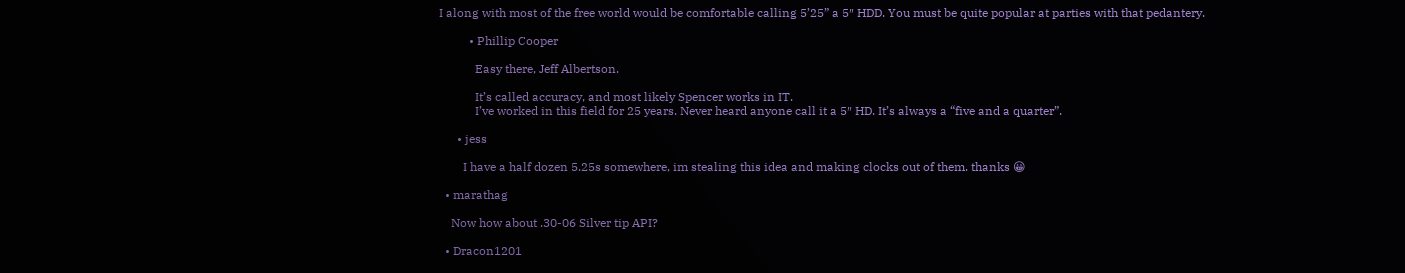I along with most of the free world would be comfortable calling 5’25” a 5″ HDD. You must be quite popular at parties with that pedantery.

          • Phillip Cooper

            Easy there, Jeff Albertson.

            It’s called accuracy, and most likely Spencer works in IT.
            I’ve worked in this field for 25 years. Never heard anyone call it a 5″ HD. It’s always a “five and a quarter”.

      • jess

        I have a half dozen 5.25s somewhere, im stealing this idea and making clocks out of them. thanks 😀

  • marathag

    Now how about .30-06 Silver tip API?

  • Dracon1201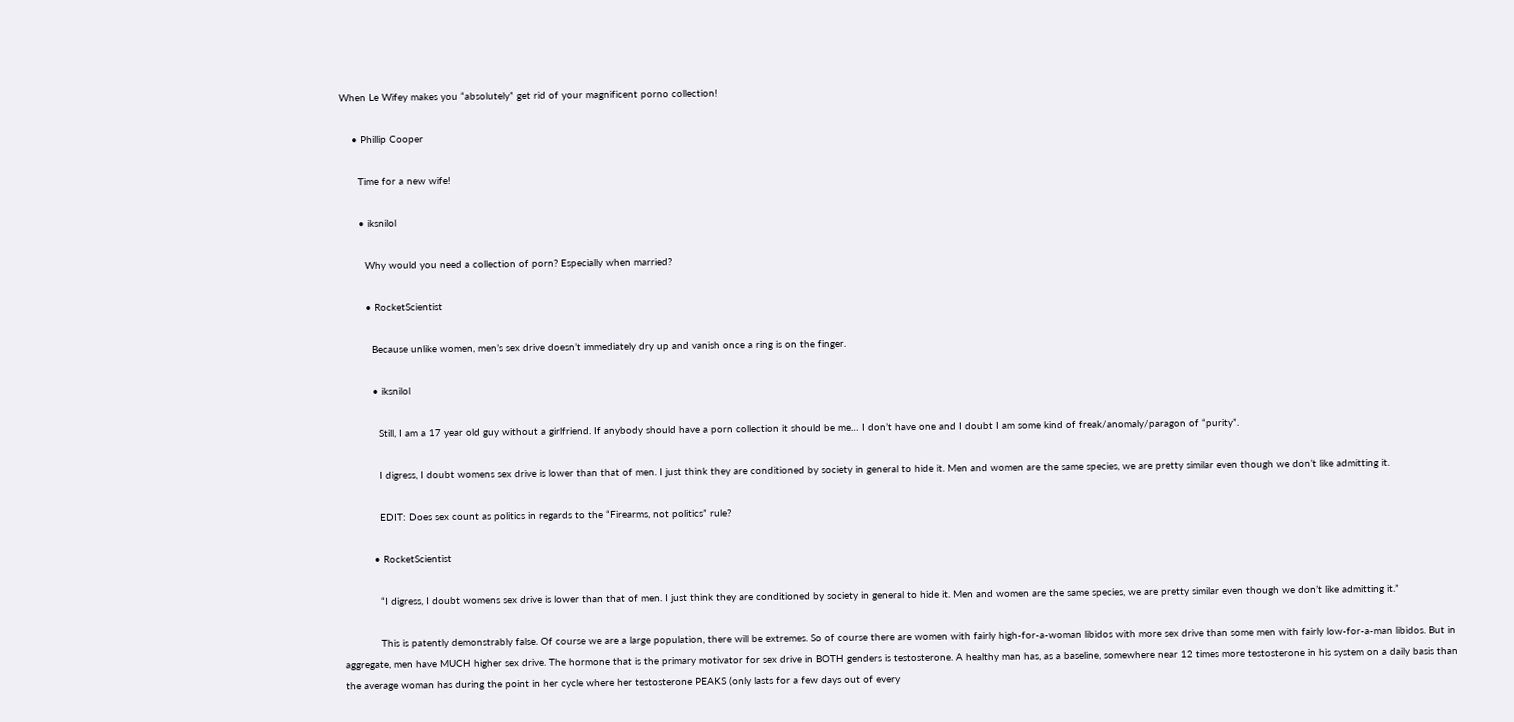When Le Wifey makes you “absolutely” get rid of your magnificent porno collection!

    • Phillip Cooper

      Time for a new wife!

      • iksnilol

        Why would you need a collection of porn? Especially when married?

        • RocketScientist

          Because unlike women, men’s sex drive doesn’t immediately dry up and vanish once a ring is on the finger.

          • iksnilol

            Still, I am a 17 year old guy without a girlfriend. If anybody should have a porn collection it should be me… I don’t have one and I doubt I am some kind of freak/anomaly/paragon of “purity”.

            I digress, I doubt womens sex drive is lower than that of men. I just think they are conditioned by society in general to hide it. Men and women are the same species, we are pretty similar even though we don’t like admitting it.

            EDIT: Does sex count as politics in regards to the “Firearms, not politics” rule?

          • RocketScientist

            “I digress, I doubt womens sex drive is lower than that of men. I just think they are conditioned by society in general to hide it. Men and women are the same species, we are pretty similar even though we don’t like admitting it.”

            This is patently demonstrably false. Of course we are a large population, there will be extremes. So of course there are women with fairly high-for-a-woman libidos with more sex drive than some men with fairly low-for-a-man libidos. But in aggregate, men have MUCH higher sex drive. The hormone that is the primary motivator for sex drive in BOTH genders is testosterone. A healthy man has, as a baseline, somewhere near 12 times more testosterone in his system on a daily basis than the average woman has during the point in her cycle where her testosterone PEAKS (only lasts for a few days out of every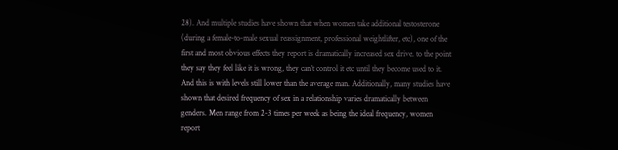28). And multiple studies have shown that when women take additional testosterone (during a female-to-male sexual reassignment, professional weightlifter, etc), one of the first and most obvious effects they report is dramatically increased sex drive. to the point they say they feel like it is wrong, they can’t control it etc until they become used to it. And this is with levels still lower than the average man. Additionally, many studies have shown that desired frequency of sex in a relationship varies dramatically between genders. Men range from 2-3 times per week as being the ideal frequency, women report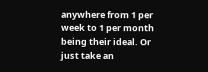anywhere from 1 per week to 1 per month being their ideal. Or just take an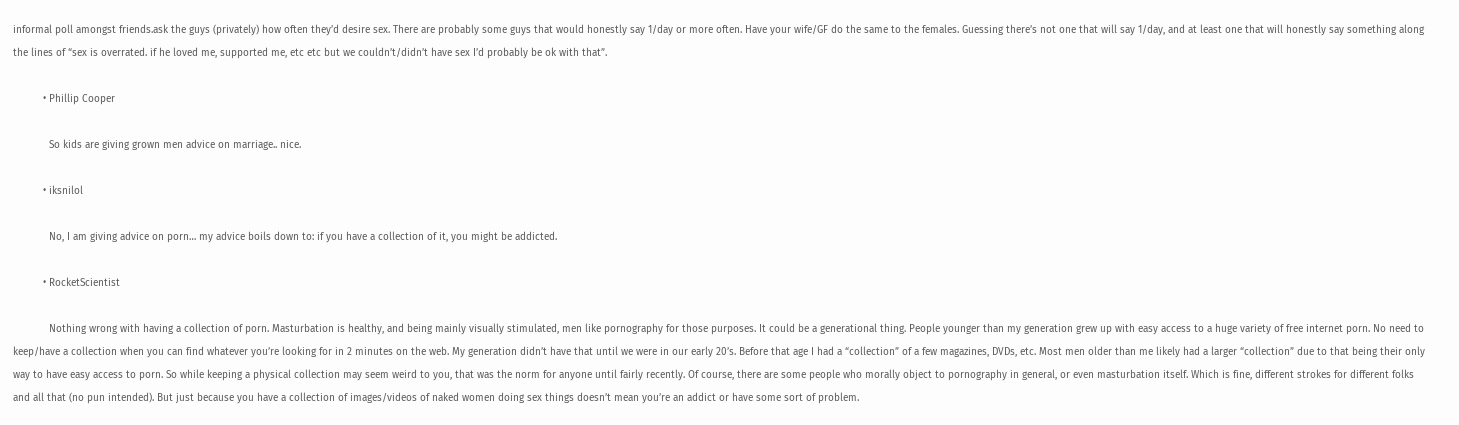informal poll amongst friends.ask the guys (privately) how often they’d desire sex. There are probably some guys that would honestly say 1/day or more often. Have your wife/GF do the same to the females. Guessing there’s not one that will say 1/day, and at least one that will honestly say something along the lines of “sex is overrated. if he loved me, supported me, etc etc but we couldn’t/didn’t have sex I’d probably be ok with that”.

          • Phillip Cooper

            So kids are giving grown men advice on marriage.. nice.

          • iksnilol

            No, I am giving advice on porn… my advice boils down to: if you have a collection of it, you might be addicted.

          • RocketScientist

            Nothing wrong with having a collection of porn. Masturbation is healthy, and being mainly visually stimulated, men like pornography for those purposes. It could be a generational thing. People younger than my generation grew up with easy access to a huge variety of free internet porn. No need to keep/have a collection when you can find whatever you’re looking for in 2 minutes on the web. My generation didn’t have that until we were in our early 20’s. Before that age I had a “collection” of a few magazines, DVDs, etc. Most men older than me likely had a larger “collection” due to that being their only way to have easy access to porn. So while keeping a physical collection may seem weird to you, that was the norm for anyone until fairly recently. Of course, there are some people who morally object to pornography in general, or even masturbation itself. Which is fine, different strokes for different folks and all that (no pun intended). But just because you have a collection of images/videos of naked women doing sex things doesn’t mean you’re an addict or have some sort of problem.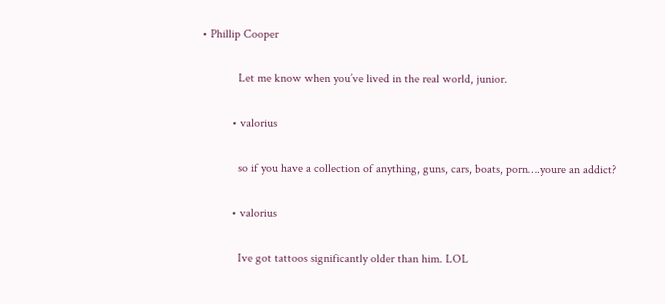• Phillip Cooper

            Let me know when you’ve lived in the real world, junior.

          • valorius

            so if you have a collection of anything, guns, cars, boats, porn….youre an addict?

          • valorius

            Ive got tattoos significantly older than him. LOL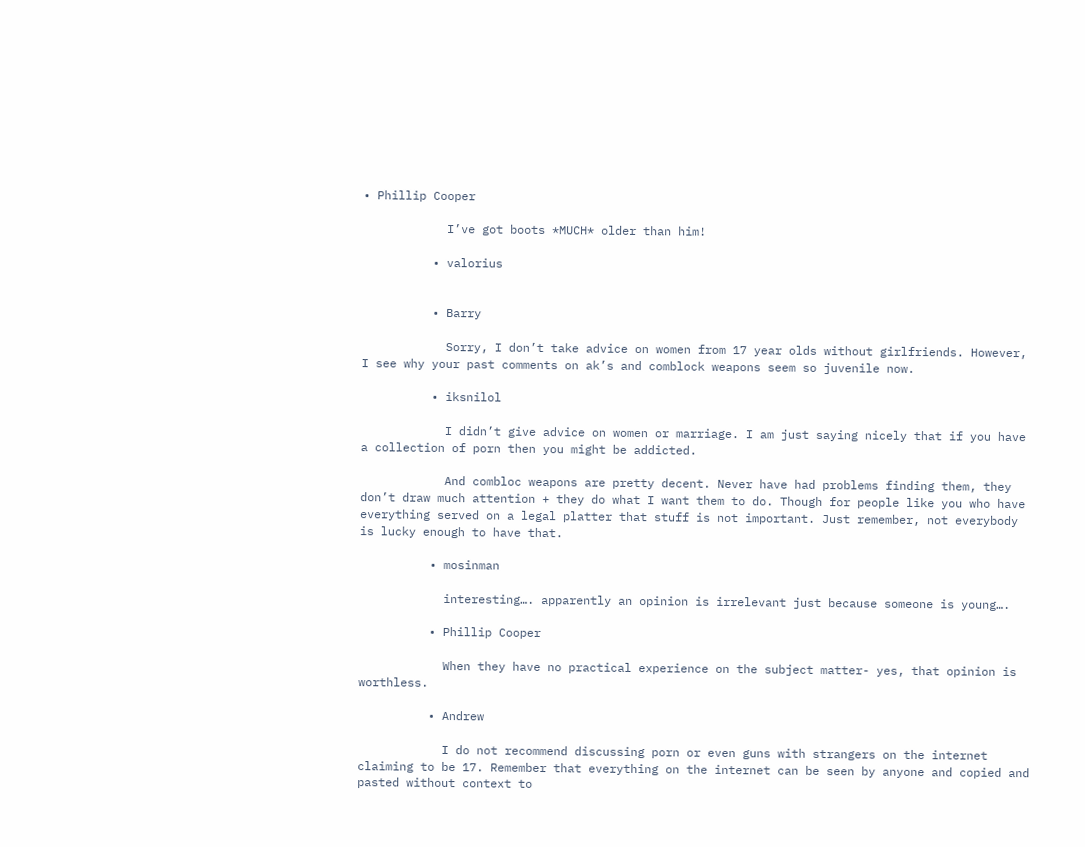• Phillip Cooper

            I’ve got boots *MUCH* older than him!

          • valorius


          • Barry

            Sorry, I don’t take advice on women from 17 year olds without girlfriends. However, I see why your past comments on ak’s and comblock weapons seem so juvenile now.

          • iksnilol

            I didn’t give advice on women or marriage. I am just saying nicely that if you have a collection of porn then you might be addicted.

            And combloc weapons are pretty decent. Never have had problems finding them, they don’t draw much attention + they do what I want them to do. Though for people like you who have everything served on a legal platter that stuff is not important. Just remember, not everybody is lucky enough to have that.

          • mosinman

            interesting…. apparently an opinion is irrelevant just because someone is young….

          • Phillip Cooper

            When they have no practical experience on the subject matter- yes, that opinion is worthless.

          • Andrew

            I do not recommend discussing porn or even guns with strangers on the internet claiming to be 17. Remember that everything on the internet can be seen by anyone and copied and pasted without context to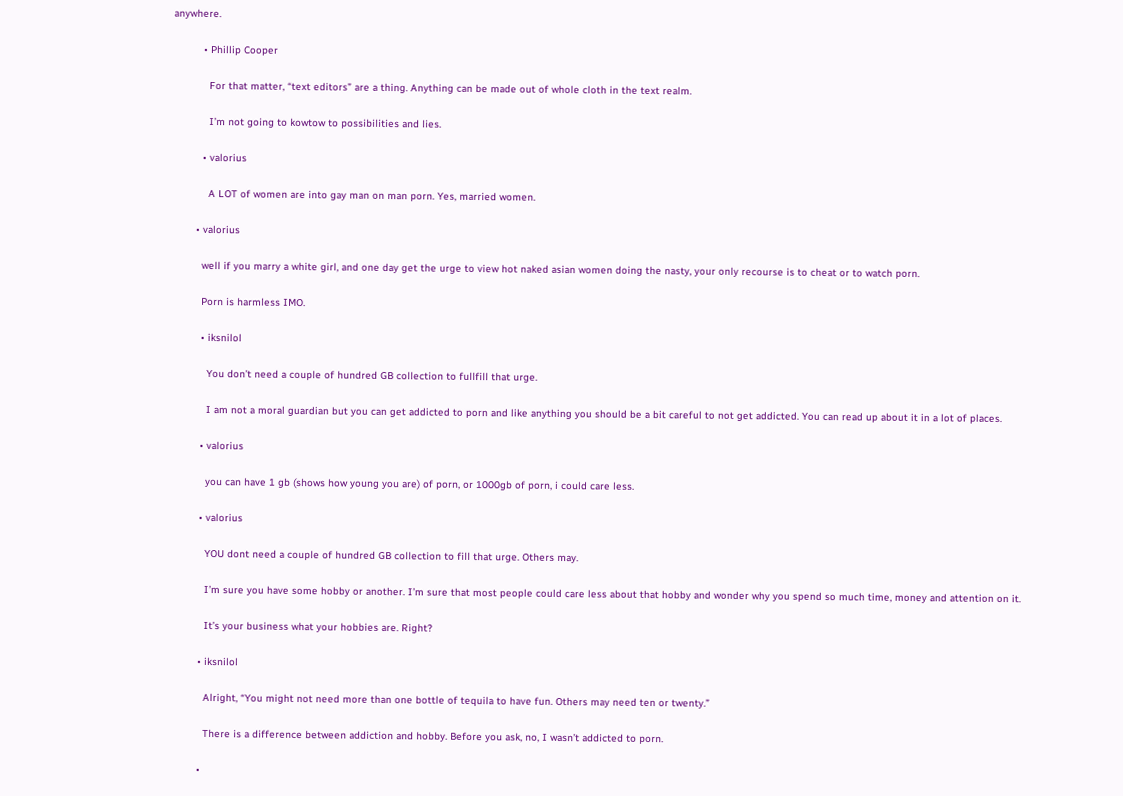anywhere.

          • Phillip Cooper

            For that matter, “text editors” are a thing. Anything can be made out of whole cloth in the text realm.

            I’m not going to kowtow to possibilities and lies.

          • valorius

            A LOT of women are into gay man on man porn. Yes, married women.

        • valorius

          well if you marry a white girl, and one day get the urge to view hot naked asian women doing the nasty, your only recourse is to cheat or to watch porn.

          Porn is harmless IMO.

          • iksnilol

            You don’t need a couple of hundred GB collection to fullfill that urge.

            I am not a moral guardian but you can get addicted to porn and like anything you should be a bit careful to not get addicted. You can read up about it in a lot of places.

          • valorius

            you can have 1 gb (shows how young you are) of porn, or 1000gb of porn, i could care less.

          • valorius

            YOU dont need a couple of hundred GB collection to fill that urge. Others may.

            I’m sure you have some hobby or another. I’m sure that most people could care less about that hobby and wonder why you spend so much time, money and attention on it.

            It’s your business what your hobbies are. Right?

          • iksnilol

            Alright, “You might not need more than one bottle of tequila to have fun. Others may need ten or twenty.”

            There is a difference between addiction and hobby. Before you ask, no, I wasn’t addicted to porn.

          •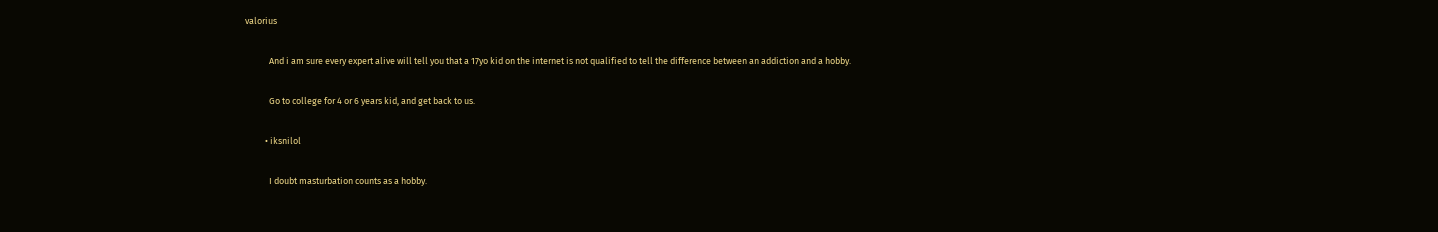valorius

            And i am sure every expert alive will tell you that a 17yo kid on the internet is not qualified to tell the difference between an addiction and a hobby.

            Go to college for 4 or 6 years kid, and get back to us.

          • iksnilol

            I doubt masturbation counts as a hobby.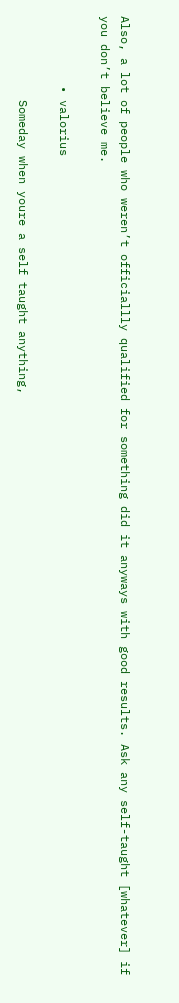Also, a lot of people who weren’t officiallly qualified for something did it anyways with good results. Ask any self-taught [whatever] if you don’t believe me.

          • valorius

            Someday when youre a self taught anything,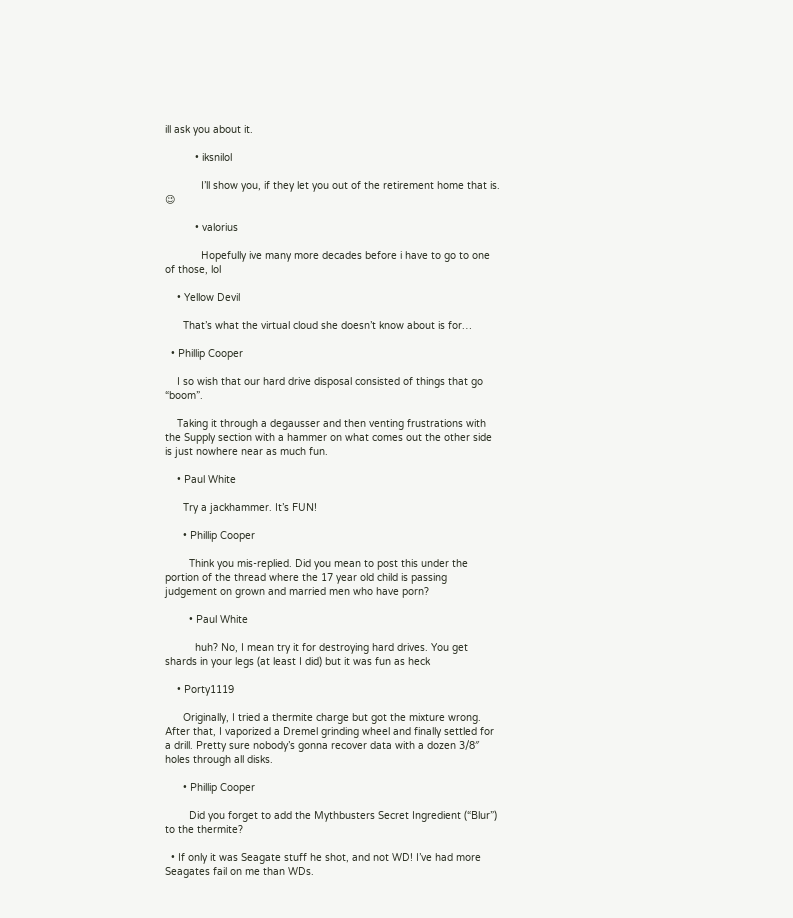ill ask you about it.

          • iksnilol

            I’ll show you, if they let you out of the retirement home that is. 😉

          • valorius

            Hopefully ive many more decades before i have to go to one of those, lol

    • Yellow Devil

      That’s what the virtual cloud she doesn’t know about is for…

  • Phillip Cooper

    I so wish that our hard drive disposal consisted of things that go “boom”.

    Taking it through a degausser and then venting frustrations with the Supply section with a hammer on what comes out the other side is just nowhere near as much fun.

    • Paul White

      Try a jackhammer. It’s FUN!

      • Phillip Cooper

        Think you mis-replied. Did you mean to post this under the portion of the thread where the 17 year old child is passing judgement on grown and married men who have porn?

        • Paul White

          huh? No, I mean try it for destroying hard drives. You get shards in your legs (at least I did) but it was fun as heck

    • Porty1119

      Originally, I tried a thermite charge but got the mixture wrong. After that, I vaporized a Dremel grinding wheel and finally settled for a drill. Pretty sure nobody’s gonna recover data with a dozen 3/8″ holes through all disks.

      • Phillip Cooper

        Did you forget to add the Mythbusters Secret Ingredient (“Blur”) to the thermite?

  • If only it was Seagate stuff he shot, and not WD! I’ve had more Seagates fail on me than WDs.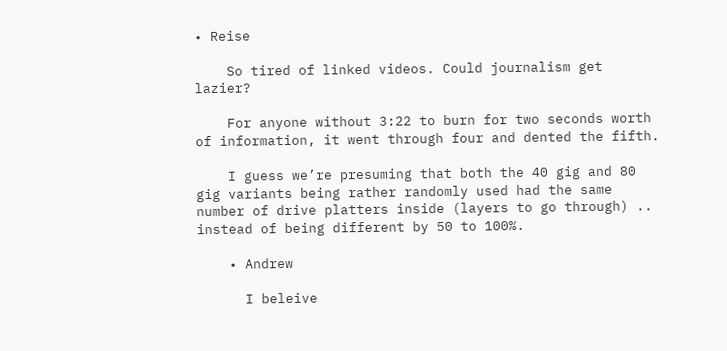• Reise

    So tired of linked videos. Could journalism get lazier?

    For anyone without 3:22 to burn for two seconds worth of information, it went through four and dented the fifth.

    I guess we’re presuming that both the 40 gig and 80 gig variants being rather randomly used had the same number of drive platters inside (layers to go through) .. instead of being different by 50 to 100%.

    • Andrew

      I beleive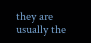they are usually the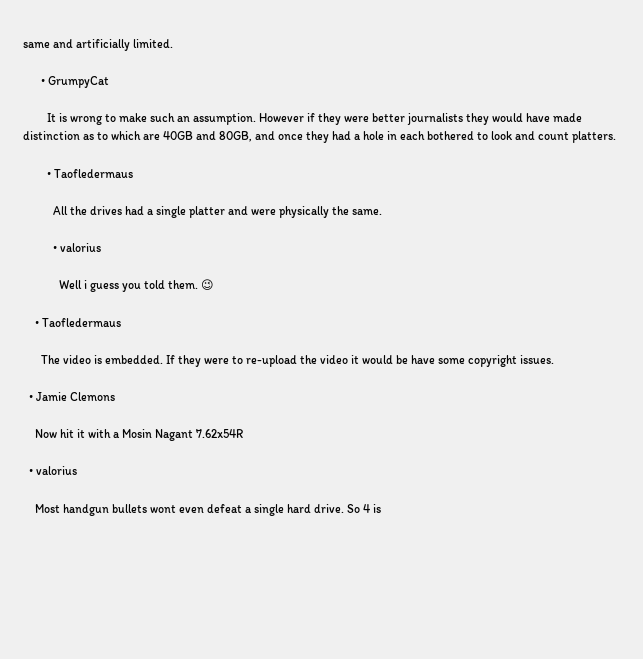same and artificially limited.

      • GrumpyCat

        It is wrong to make such an assumption. However if they were better journalists they would have made distinction as to which are 40GB and 80GB, and once they had a hole in each bothered to look and count platters.

        • Taofledermaus

          All the drives had a single platter and were physically the same.

          • valorius

            Well i guess you told them. 😉

    • Taofledermaus

      The video is embedded. If they were to re-upload the video it would be have some copyright issues.

  • Jamie Clemons

    Now hit it with a Mosin Nagant 7.62x54R

  • valorius

    Most handgun bullets wont even defeat a single hard drive. So 4 is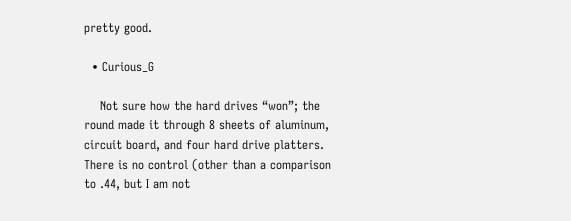pretty good.

  • Curious_G

    Not sure how the hard drives “won”; the round made it through 8 sheets of aluminum, circuit board, and four hard drive platters. There is no control (other than a comparison to .44, but I am not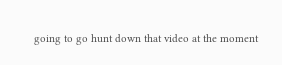going to go hunt down that video at the moment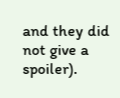and they did not give a spoiler).